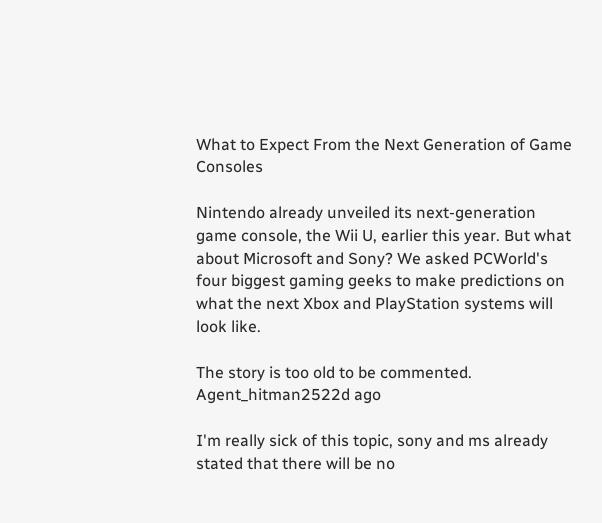What to Expect From the Next Generation of Game Consoles

Nintendo already unveiled its next-generation game console, the Wii U, earlier this year. But what about Microsoft and Sony? We asked PCWorld's four biggest gaming geeks to make predictions on what the next Xbox and PlayStation systems will look like.

The story is too old to be commented.
Agent_hitman2522d ago

I'm really sick of this topic, sony and ms already stated that there will be no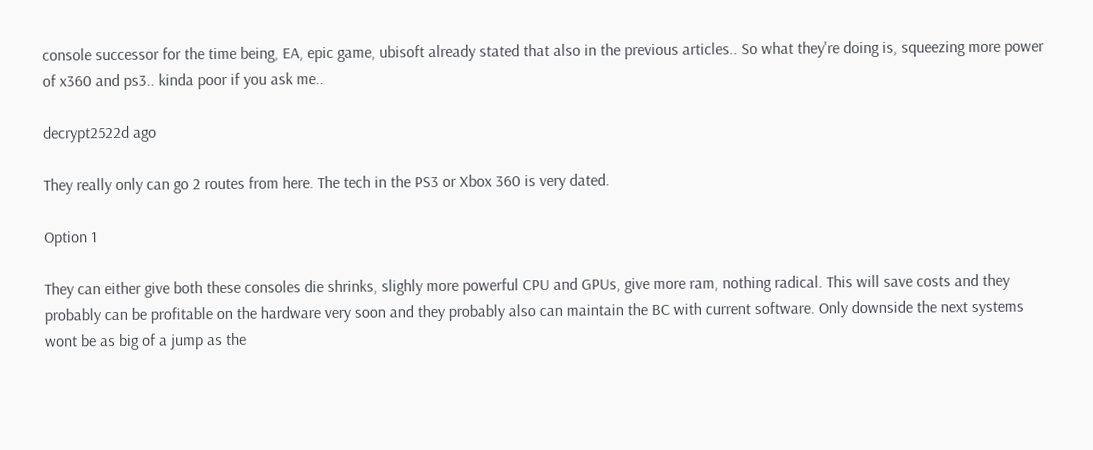console successor for the time being, EA, epic game, ubisoft already stated that also in the previous articles.. So what they're doing is, squeezing more power of x360 and ps3.. kinda poor if you ask me..

decrypt2522d ago

They really only can go 2 routes from here. The tech in the PS3 or Xbox 360 is very dated.

Option 1

They can either give both these consoles die shrinks, slighly more powerful CPU and GPUs, give more ram, nothing radical. This will save costs and they probably can be profitable on the hardware very soon and they probably also can maintain the BC with current software. Only downside the next systems wont be as big of a jump as the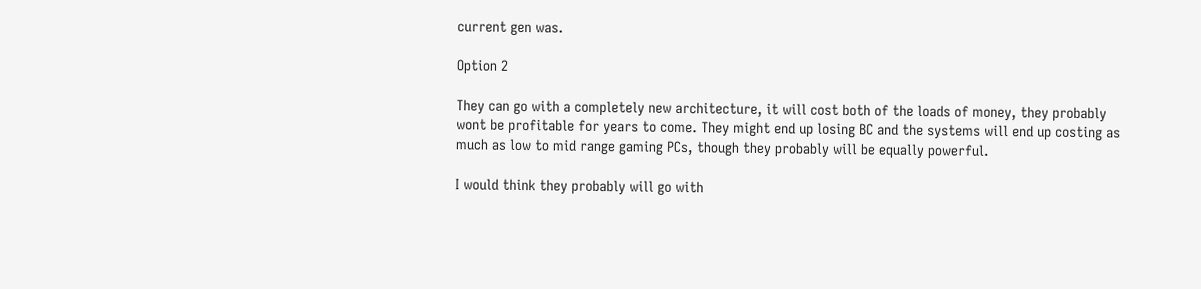current gen was.

Option 2

They can go with a completely new architecture, it will cost both of the loads of money, they probably wont be profitable for years to come. They might end up losing BC and the systems will end up costing as much as low to mid range gaming PCs, though they probably will be equally powerful.

I would think they probably will go with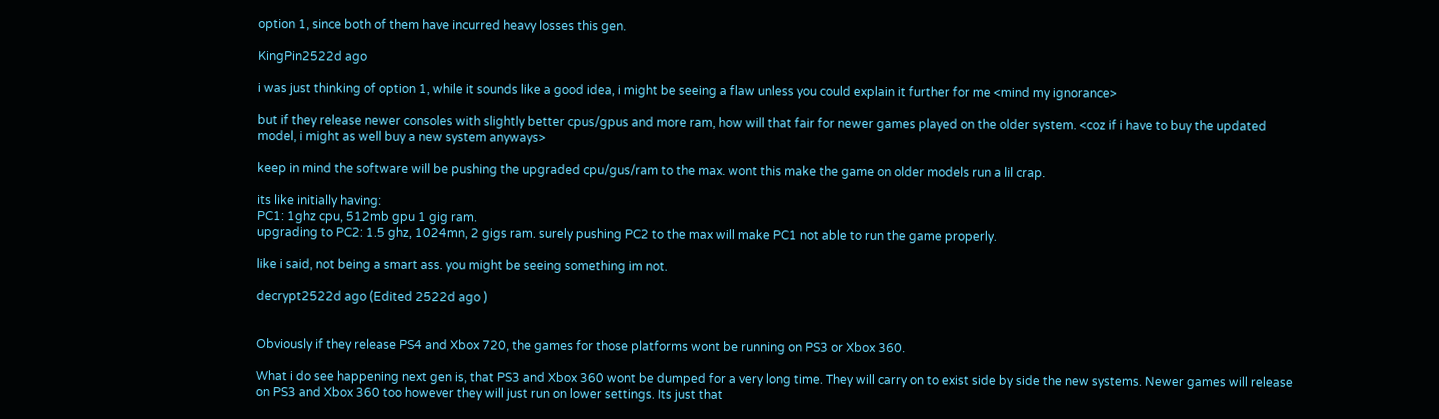option 1, since both of them have incurred heavy losses this gen.

KingPin2522d ago

i was just thinking of option 1, while it sounds like a good idea, i might be seeing a flaw unless you could explain it further for me <mind my ignorance>

but if they release newer consoles with slightly better cpus/gpus and more ram, how will that fair for newer games played on the older system. <coz if i have to buy the updated model, i might as well buy a new system anyways>

keep in mind the software will be pushing the upgraded cpu/gus/ram to the max. wont this make the game on older models run a lil crap.

its like initially having:
PC1: 1ghz cpu, 512mb gpu 1 gig ram.
upgrading to PC2: 1.5 ghz, 1024mn, 2 gigs ram. surely pushing PC2 to the max will make PC1 not able to run the game properly.

like i said, not being a smart ass. you might be seeing something im not.

decrypt2522d ago (Edited 2522d ago )


Obviously if they release PS4 and Xbox 720, the games for those platforms wont be running on PS3 or Xbox 360.

What i do see happening next gen is, that PS3 and Xbox 360 wont be dumped for a very long time. They will carry on to exist side by side the new systems. Newer games will release on PS3 and Xbox 360 too however they will just run on lower settings. Its just that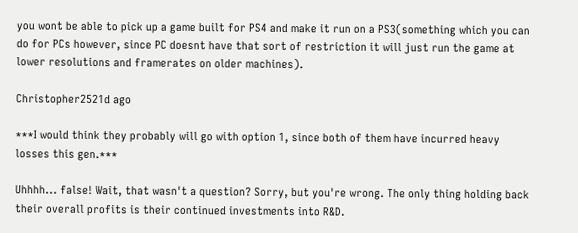you wont be able to pick up a game built for PS4 and make it run on a PS3(something which you can do for PCs however, since PC doesnt have that sort of restriction it will just run the game at lower resolutions and framerates on older machines).

Christopher2521d ago

***I would think they probably will go with option 1, since both of them have incurred heavy losses this gen.***

Uhhhh... false! Wait, that wasn't a question? Sorry, but you're wrong. The only thing holding back their overall profits is their continued investments into R&D.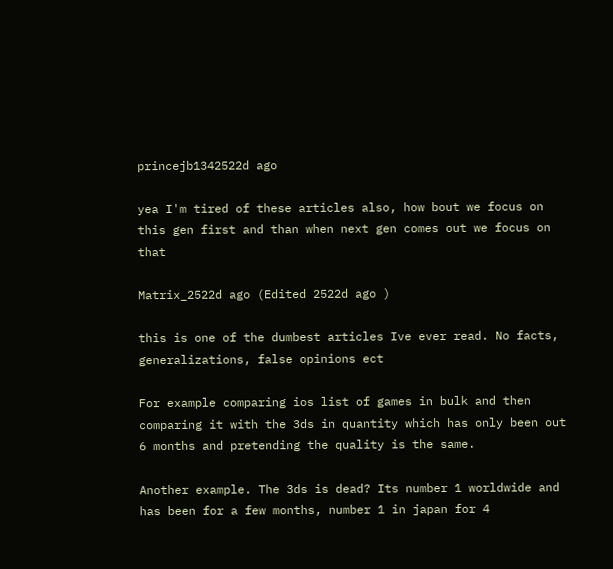princejb1342522d ago

yea I'm tired of these articles also, how bout we focus on this gen first and than when next gen comes out we focus on that

Matrix_2522d ago (Edited 2522d ago )

this is one of the dumbest articles Ive ever read. No facts, generalizations, false opinions ect

For example comparing ios list of games in bulk and then comparing it with the 3ds in quantity which has only been out 6 months and pretending the quality is the same.

Another example. The 3ds is dead? Its number 1 worldwide and has been for a few months, number 1 in japan for 4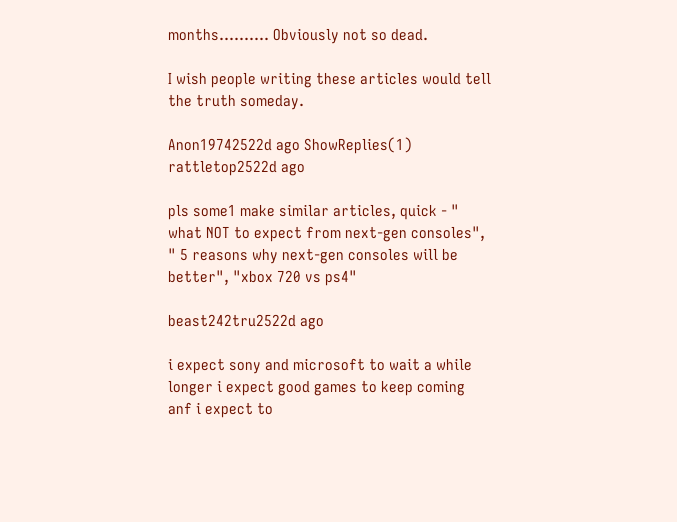months.......... Obviously not so dead.

I wish people writing these articles would tell the truth someday.

Anon19742522d ago ShowReplies(1)
rattletop2522d ago

pls some1 make similar articles, quick - " what NOT to expect from next-gen consoles", " 5 reasons why next-gen consoles will be better", "xbox 720 vs ps4"

beast242tru2522d ago

i expect sony and microsoft to wait a while longer i expect good games to keep coming anf i expect to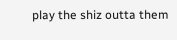play the shiz outta them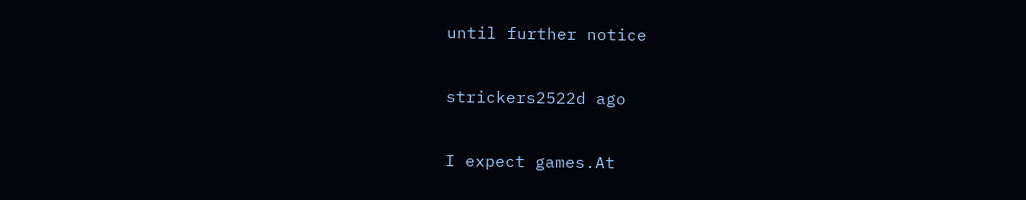until further notice

strickers2522d ago

I expect games.At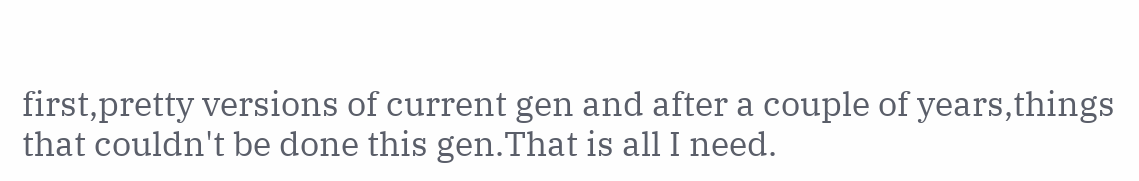first,pretty versions of current gen and after a couple of years,things that couldn't be done this gen.That is all I need.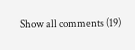Show all comments (19)